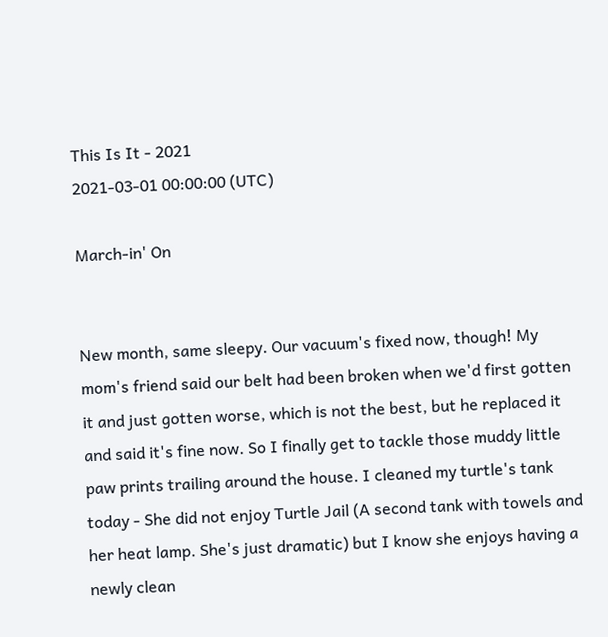This Is It - 2021
2021-03-01 00:00:00 (UTC)

March-in' On


New month, same sleepy. Our vacuum's fixed now, though! My mom's friend said our belt had been broken when we'd first gotten it and just gotten worse, which is not the best, but he replaced it and said it's fine now. So I finally get to tackle those muddy little paw prints trailing around the house. I cleaned my turtle's tank today - She did not enjoy Turtle Jail (A second tank with towels and her heat lamp. She's just dramatic) but I know she enjoys having a newly clean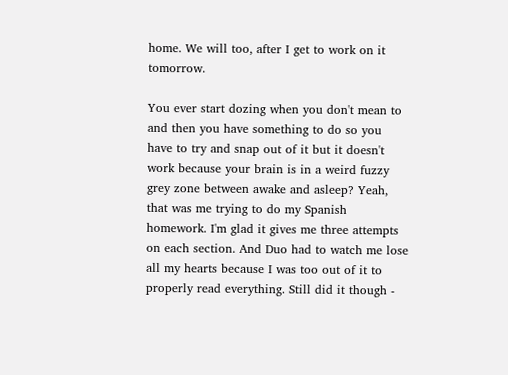home. We will too, after I get to work on it tomorrow.

You ever start dozing when you don't mean to and then you have something to do so you have to try and snap out of it but it doesn't work because your brain is in a weird fuzzy grey zone between awake and asleep? Yeah, that was me trying to do my Spanish homework. I'm glad it gives me three attempts on each section. And Duo had to watch me lose all my hearts because I was too out of it to properly read everything. Still did it though -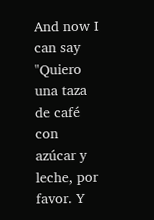And now I can say "Quiero una taza de café con azúcar y leche, por favor. Y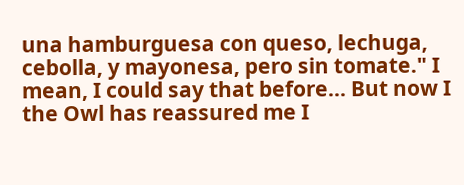una hamburguesa con queso, lechuga, cebolla, y mayonesa, pero sin tomate." I mean, I could say that before... But now I the Owl has reassured me I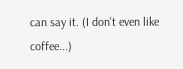can say it. (I don't even like coffee...)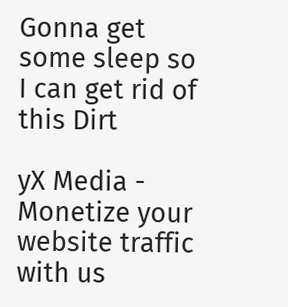Gonna get some sleep so I can get rid of this Dirt

yX Media - Monetize your website traffic with us